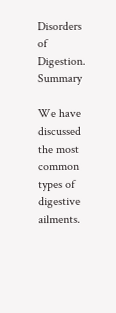Disorders of Digestion. Summary

We have discussed the most common types of digestive ailments.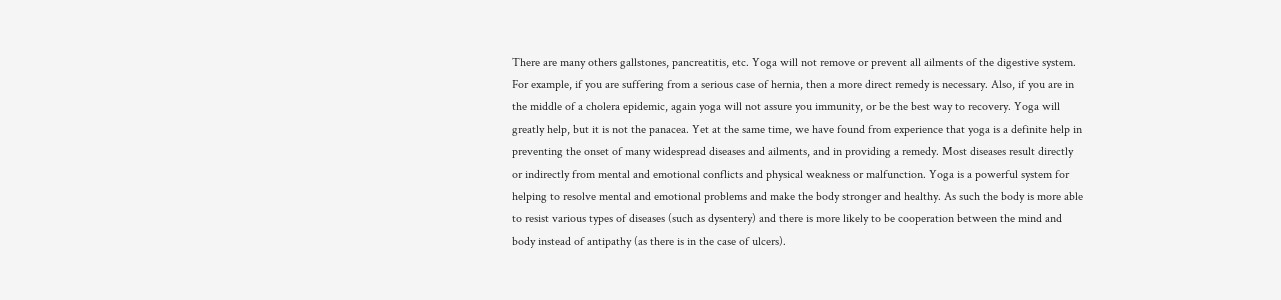There are many others gallstones, pancreatitis, etc. Yoga will not remove or prevent all ailments of the digestive system. For example, if you are suffering from a serious case of hernia, then a more direct remedy is necessary. Also, if you are in the middle of a cholera epidemic, again yoga will not assure you immunity, or be the best way to recovery. Yoga will greatly help, but it is not the panacea. Yet at the same time, we have found from experience that yoga is a definite help in preventing the onset of many widespread diseases and ailments, and in providing a remedy. Most diseases result directly or indirectly from mental and emotional conflicts and physical weakness or malfunction. Yoga is a powerful system for helping to resolve mental and emotional problems and make the body stronger and healthy. As such the body is more able to resist various types of diseases (such as dysentery) and there is more likely to be cooperation between the mind and body instead of antipathy (as there is in the case of ulcers).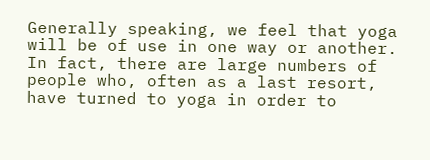Generally speaking, we feel that yoga will be of use in one way or another. In fact, there are large numbers of people who, often as a last resort, have turned to yoga in order to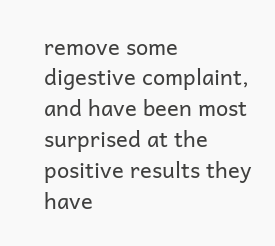remove some digestive complaint, and have been most surprised at the positive results they have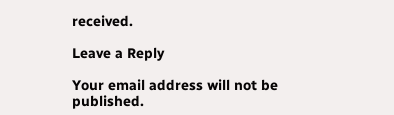received.

Leave a Reply

Your email address will not be published.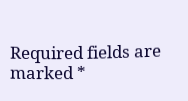Required fields are marked *